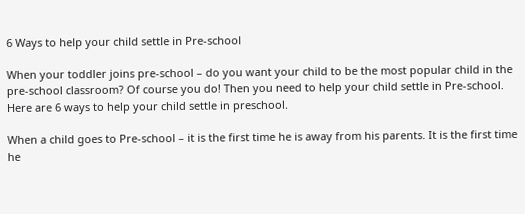6 Ways to help your child settle in Pre-school

When your toddler joins pre-school – do you want your child to be the most popular child in the pre-school classroom? Of course you do! Then you need to help your child settle in Pre-school. Here are 6 ways to help your child settle in preschool.

When a child goes to Pre-school – it is the first time he is away from his parents. It is the first time he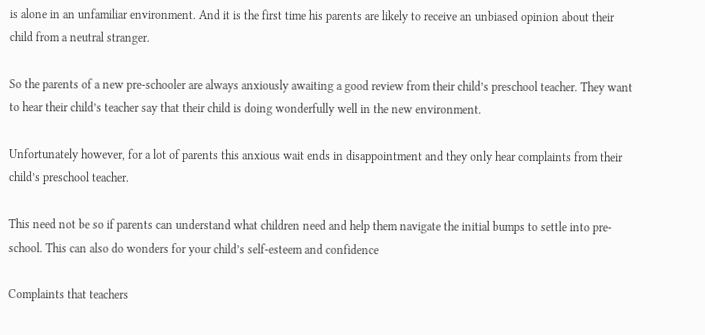is alone in an unfamiliar environment. And it is the first time his parents are likely to receive an unbiased opinion about their child from a neutral stranger.

So the parents of a new pre-schooler are always anxiously awaiting a good review from their child’s preschool teacher. They want to hear their child’s teacher say that their child is doing wonderfully well in the new environment.

Unfortunately however, for a lot of parents this anxious wait ends in disappointment and they only hear complaints from their child’s preschool teacher.

This need not be so if parents can understand what children need and help them navigate the initial bumps to settle into pre-school. This can also do wonders for your child’s self-esteem and confidence

Complaints that teachers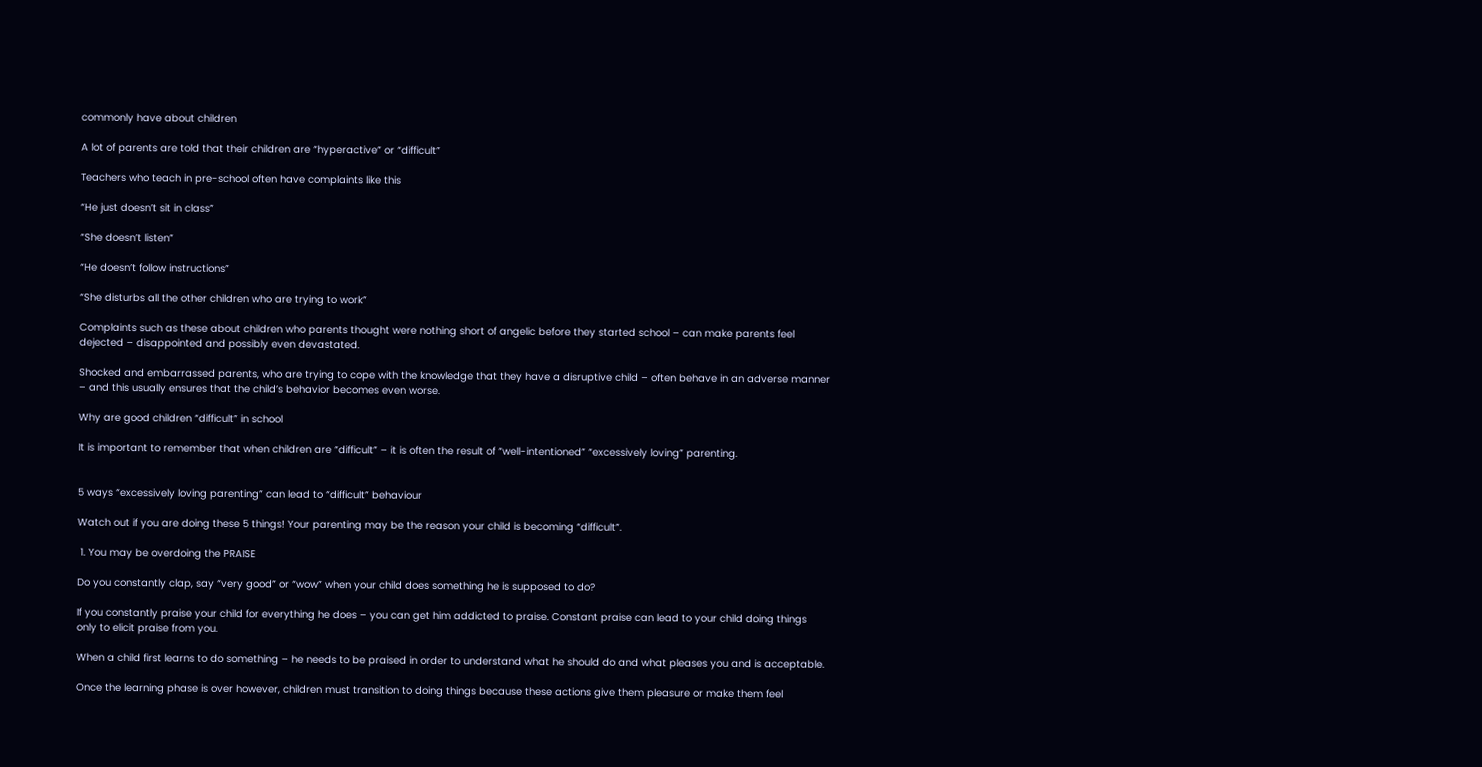commonly have about children

A lot of parents are told that their children are “hyperactive” or “difficult”

Teachers who teach in pre-school often have complaints like this

“He just doesn’t sit in class”

“She doesn’t listen”

“He doesn’t follow instructions”

“She disturbs all the other children who are trying to work”

Complaints such as these about children who parents thought were nothing short of angelic before they started school – can make parents feel dejected – disappointed and possibly even devastated.

Shocked and embarrassed parents, who are trying to cope with the knowledge that they have a disruptive child – often behave in an adverse manner – and this usually ensures that the child’s behavior becomes even worse.

Why are good children “difficult” in school

It is important to remember that when children are “difficult” – it is often the result of “well-intentioned” “excessively loving” parenting.


5 ways “excessively loving parenting” can lead to “difficult” behaviour

Watch out if you are doing these 5 things! Your parenting may be the reason your child is becoming “difficult”.

 1. You may be overdoing the PRAISE

Do you constantly clap, say “very good” or “wow” when your child does something he is supposed to do?

If you constantly praise your child for everything he does – you can get him addicted to praise. Constant praise can lead to your child doing things only to elicit praise from you.

When a child first learns to do something – he needs to be praised in order to understand what he should do and what pleases you and is acceptable.

Once the learning phase is over however, children must transition to doing things because these actions give them pleasure or make them feel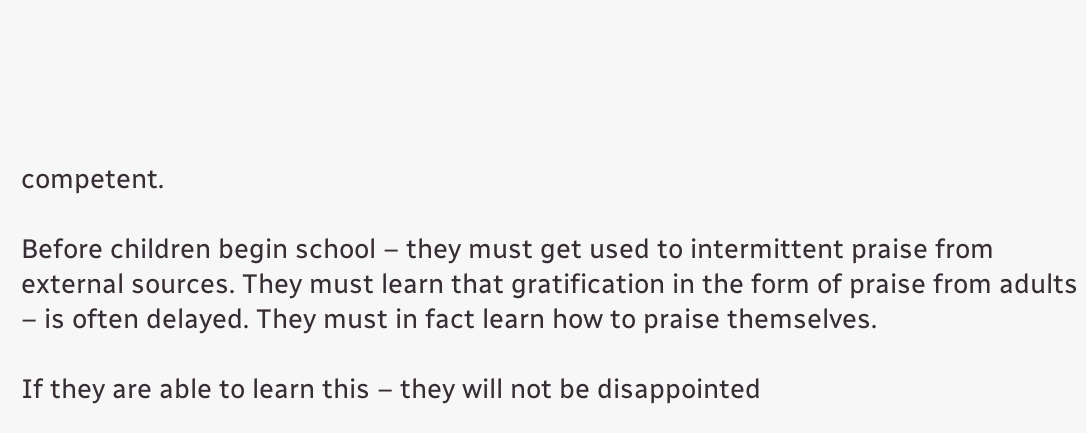competent.

Before children begin school – they must get used to intermittent praise from external sources. They must learn that gratification in the form of praise from adults – is often delayed. They must in fact learn how to praise themselves.

If they are able to learn this – they will not be disappointed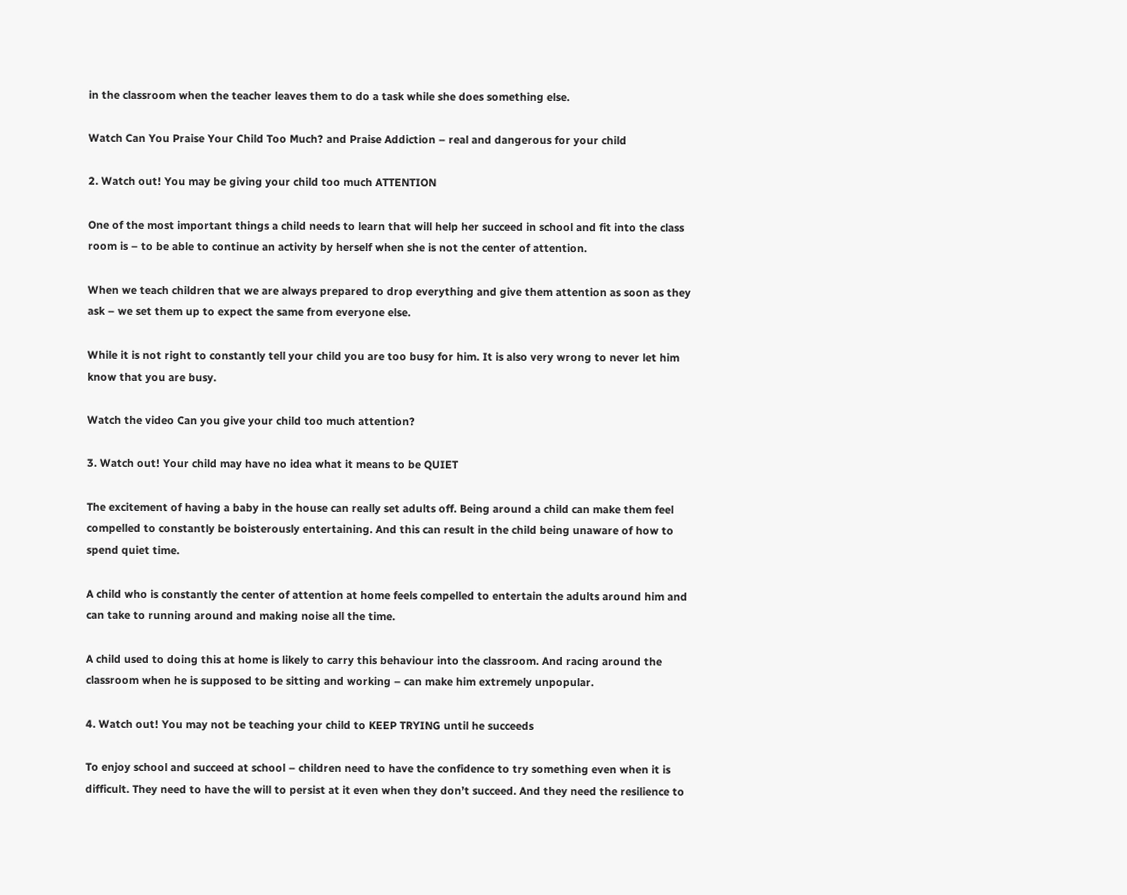in the classroom when the teacher leaves them to do a task while she does something else.

Watch Can You Praise Your Child Too Much? and Praise Addiction – real and dangerous for your child

2. Watch out! You may be giving your child too much ATTENTION

One of the most important things a child needs to learn that will help her succeed in school and fit into the class room is – to be able to continue an activity by herself when she is not the center of attention.

When we teach children that we are always prepared to drop everything and give them attention as soon as they ask – we set them up to expect the same from everyone else.

While it is not right to constantly tell your child you are too busy for him. It is also very wrong to never let him know that you are busy.

Watch the video Can you give your child too much attention?

3. Watch out! Your child may have no idea what it means to be QUIET

The excitement of having a baby in the house can really set adults off. Being around a child can make them feel compelled to constantly be boisterously entertaining. And this can result in the child being unaware of how to spend quiet time.

A child who is constantly the center of attention at home feels compelled to entertain the adults around him and can take to running around and making noise all the time.

A child used to doing this at home is likely to carry this behaviour into the classroom. And racing around the classroom when he is supposed to be sitting and working – can make him extremely unpopular.

4. Watch out! You may not be teaching your child to KEEP TRYING until he succeeds

To enjoy school and succeed at school – children need to have the confidence to try something even when it is difficult. They need to have the will to persist at it even when they don’t succeed. And they need the resilience to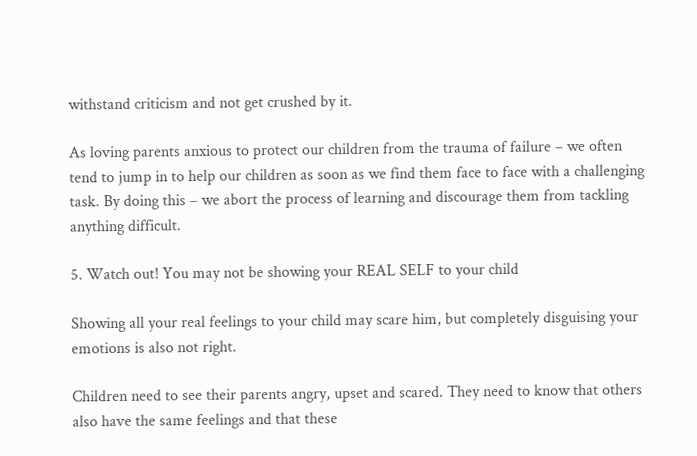withstand criticism and not get crushed by it.

As loving parents anxious to protect our children from the trauma of failure – we often tend to jump in to help our children as soon as we find them face to face with a challenging task. By doing this – we abort the process of learning and discourage them from tackling anything difficult.

5. Watch out! You may not be showing your REAL SELF to your child

Showing all your real feelings to your child may scare him, but completely disguising your emotions is also not right.

Children need to see their parents angry, upset and scared. They need to know that others also have the same feelings and that these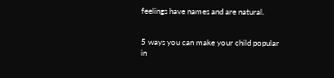feelings have names and are natural.


5 ways you can make your child popular in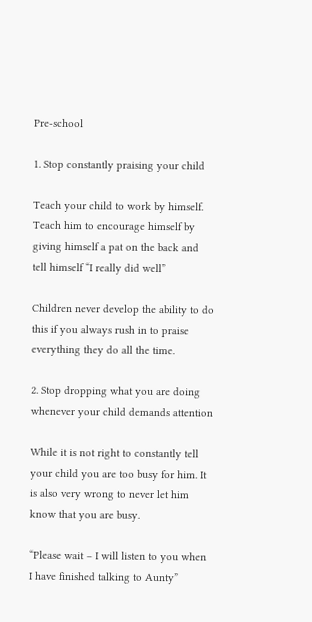Pre-school

1. Stop constantly praising your child

Teach your child to work by himself. Teach him to encourage himself by giving himself a pat on the back and tell himself “I really did well”

Children never develop the ability to do this if you always rush in to praise everything they do all the time.

2. Stop dropping what you are doing whenever your child demands attention

While it is not right to constantly tell your child you are too busy for him. It is also very wrong to never let him know that you are busy.

“Please wait – I will listen to you when I have finished talking to Aunty”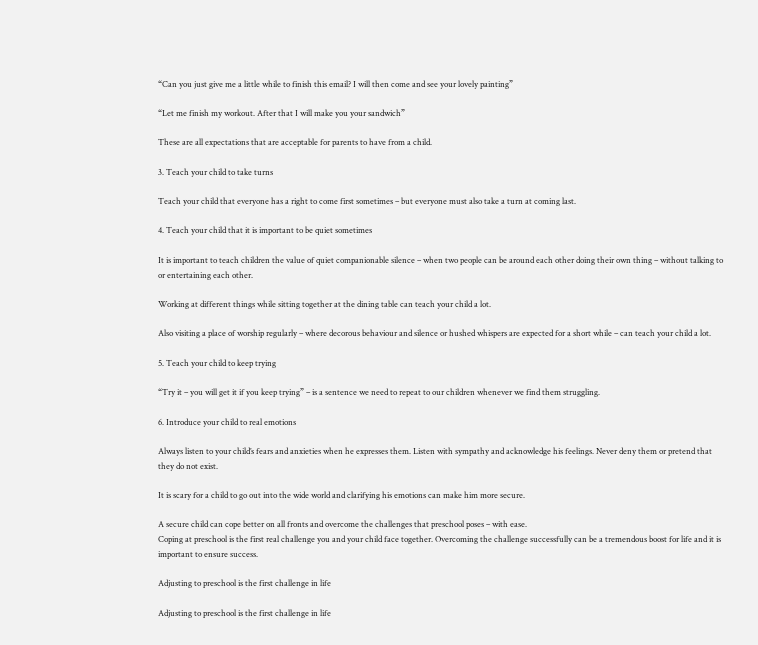“Can you just give me a little while to finish this email? I will then come and see your lovely painting”

“Let me finish my workout. After that I will make you your sandwich”

These are all expectations that are acceptable for parents to have from a child.

3. Teach your child to take turns

Teach your child that everyone has a right to come first sometimes – but everyone must also take a turn at coming last.

4. Teach your child that it is important to be quiet sometimes

It is important to teach children the value of quiet companionable silence – when two people can be around each other doing their own thing – without talking to or entertaining each other.

Working at different things while sitting together at the dining table can teach your child a lot.

Also visiting a place of worship regularly – where decorous behaviour and silence or hushed whispers are expected for a short while – can teach your child a lot.

5. Teach your child to keep trying

“Try it – you will get it if you keep trying” – is a sentence we need to repeat to our children whenever we find them struggling.

6. Introduce your child to real emotions

Always listen to your child’s fears and anxieties when he expresses them. Listen with sympathy and acknowledge his feelings. Never deny them or pretend that they do not exist.

It is scary for a child to go out into the wide world and clarifying his emotions can make him more secure.

A secure child can cope better on all fronts and overcome the challenges that preschool poses – with ease.
Coping at preschool is the first real challenge you and your child face together. Overcoming the challenge successfully can be a tremendous boost for life and it is important to ensure success.

Adjusting to preschool is the first challenge in life

Adjusting to preschool is the first challenge in life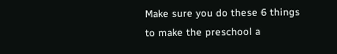Make sure you do these 6 things to make the preschool a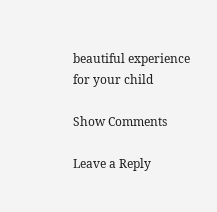beautiful experience for your child

Show Comments

Leave a Reply